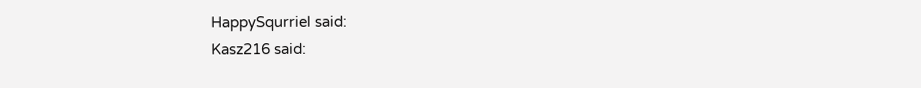HappySqurriel said:
Kasz216 said: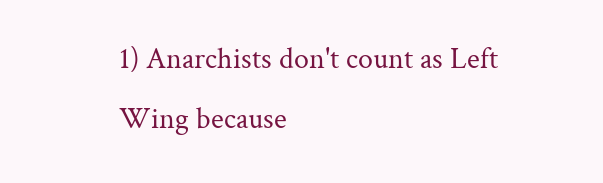1) Anarchists don't count as Left Wing because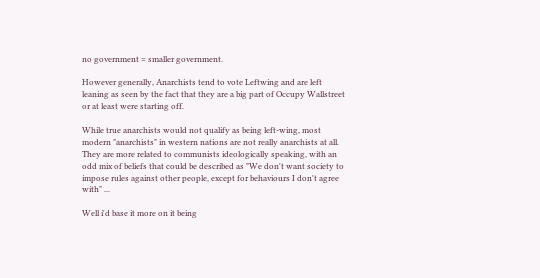no government = smaller government.

However generally, Anarchists tend to vote Leftwing and are left leaning as seen by the fact that they are a big part of Occupy Wallstreet or at least were starting off.

While true anarchists would not qualify as being left-wing, most modern "anarchists" in western nations are not really anarchists at all. They are more related to communists ideologically speaking, with an odd mix of beliefs that could be described as "We don't want society to impose rules against other people, except for behaviours I don't agree with" ...

Well i'd base it more on it being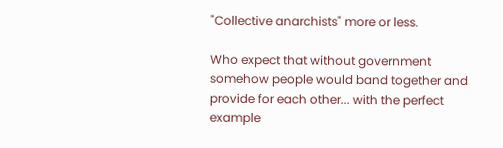"Collective anarchists" more or less.

Who expect that without government somehow people would band together and provide for each other... with the perfect example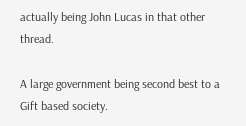actually being John Lucas in that other thread.

A large government being second best to a Gift based society.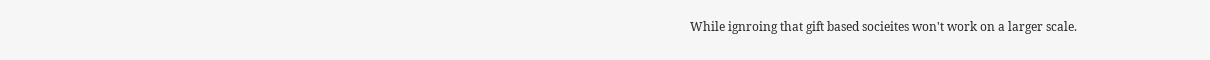While ignroing that gift based socieites won't work on a larger scale.